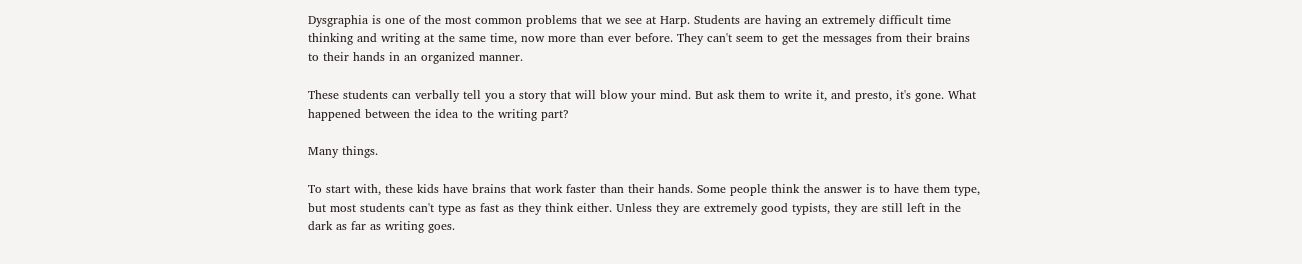Dysgraphia is one of the most common problems that we see at Harp. Students are having an extremely difficult time thinking and writing at the same time, now more than ever before. They can't seem to get the messages from their brains to their hands in an organized manner.

These students can verbally tell you a story that will blow your mind. But ask them to write it, and presto, it's gone. What happened between the idea to the writing part?

Many things.

To start with, these kids have brains that work faster than their hands. Some people think the answer is to have them type, but most students can't type as fast as they think either. Unless they are extremely good typists, they are still left in the dark as far as writing goes.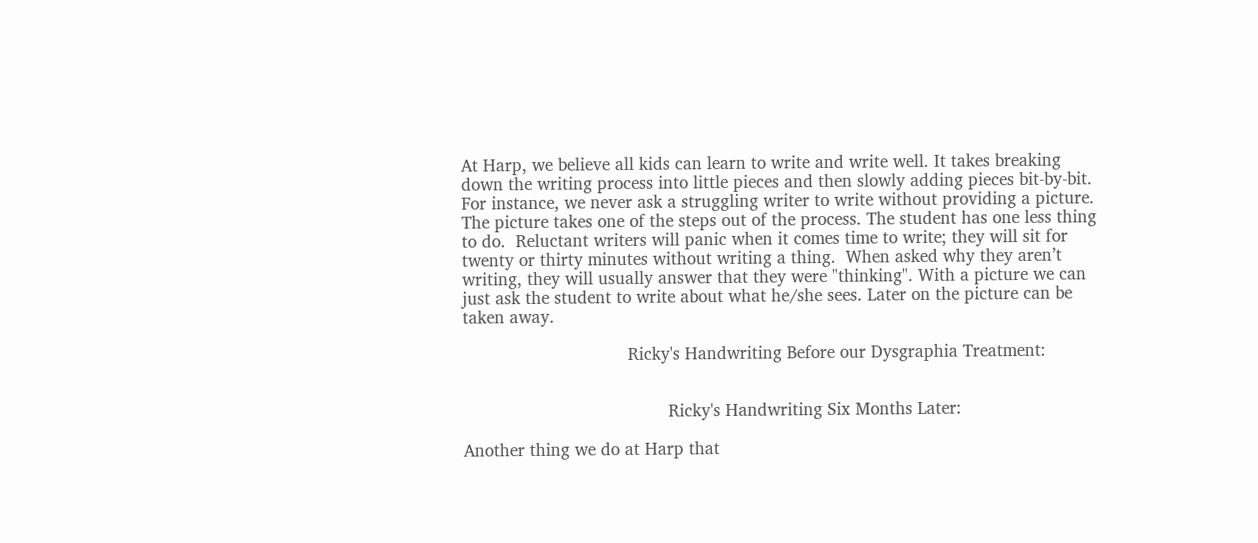At Harp, we believe all kids can learn to write and write well. It takes breaking down the writing process into little pieces and then slowly adding pieces bit-by-bit. For instance, we never ask a struggling writer to write without providing a picture. The picture takes one of the steps out of the process. The student has one less thing to do.  Reluctant writers will panic when it comes time to write; they will sit for twenty or thirty minutes without writing a thing.  When asked why they aren’t writing, they will usually answer that they were "thinking". With a picture we can just ask the student to write about what he/she sees. Later on the picture can be taken away.

                                 Ricky's Handwriting Before our Dysgraphia Treatment:


                                         Ricky's Handwriting Six Months Later:

Another thing we do at Harp that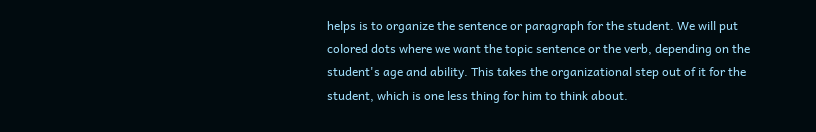helps is to organize the sentence or paragraph for the student. We will put colored dots where we want the topic sentence or the verb, depending on the student's age and ability. This takes the organizational step out of it for the student, which is one less thing for him to think about.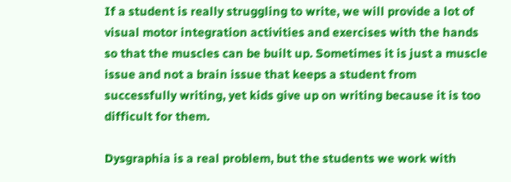If a student is really struggling to write, we will provide a lot of visual motor integration activities and exercises with the hands so that the muscles can be built up. Sometimes it is just a muscle issue and not a brain issue that keeps a student from successfully writing, yet kids give up on writing because it is too difficult for them.

Dysgraphia is a real problem, but the students we work with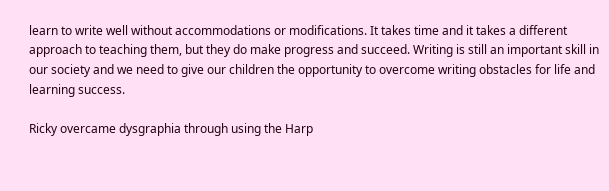learn to write well without accommodations or modifications. It takes time and it takes a different approach to teaching them, but they do make progress and succeed. Writing is still an important skill in our society and we need to give our children the opportunity to overcome writing obstacles for life and learning success.

Ricky overcame dysgraphia through using the Harp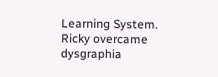Learning System.
Ricky overcame dysgraphia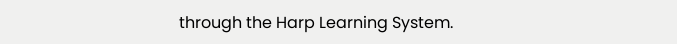through the Harp Learning System.